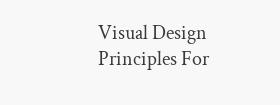Visual Design Principles For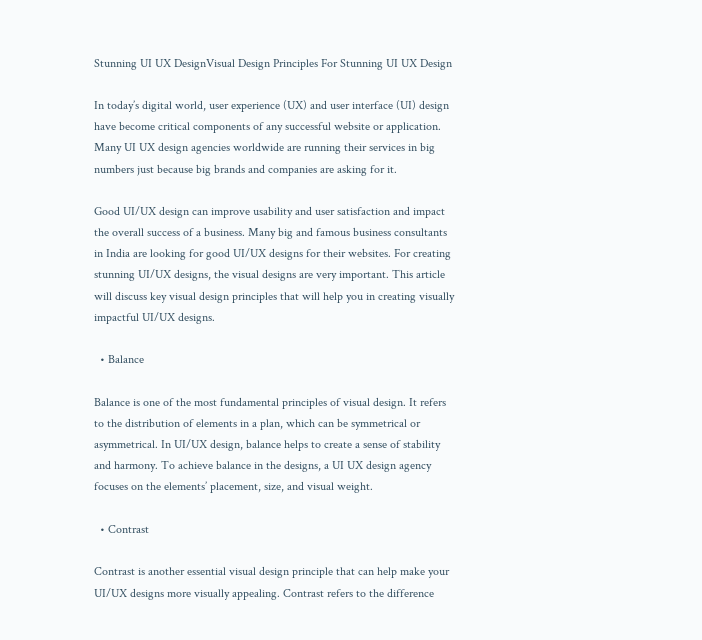Stunning UI UX DesignVisual Design Principles For Stunning UI UX Design

In today’s digital world, user experience (UX) and user interface (UI) design have become critical components of any successful website or application. Many UI UX design agencies worldwide are running their services in big numbers just because big brands and companies are asking for it.

Good UI/UX design can improve usability and user satisfaction and impact the overall success of a business. Many big and famous business consultants in India are looking for good UI/UX designs for their websites. For creating stunning UI/UX designs, the visual designs are very important. This article will discuss key visual design principles that will help you in creating visually impactful UI/UX designs.

  • Balance

Balance is one of the most fundamental principles of visual design. It refers to the distribution of elements in a plan, which can be symmetrical or asymmetrical. In UI/UX design, balance helps to create a sense of stability and harmony. To achieve balance in the designs, a UI UX design agency focuses on the elements’ placement, size, and visual weight.

  • Contrast

Contrast is another essential visual design principle that can help make your UI/UX designs more visually appealing. Contrast refers to the difference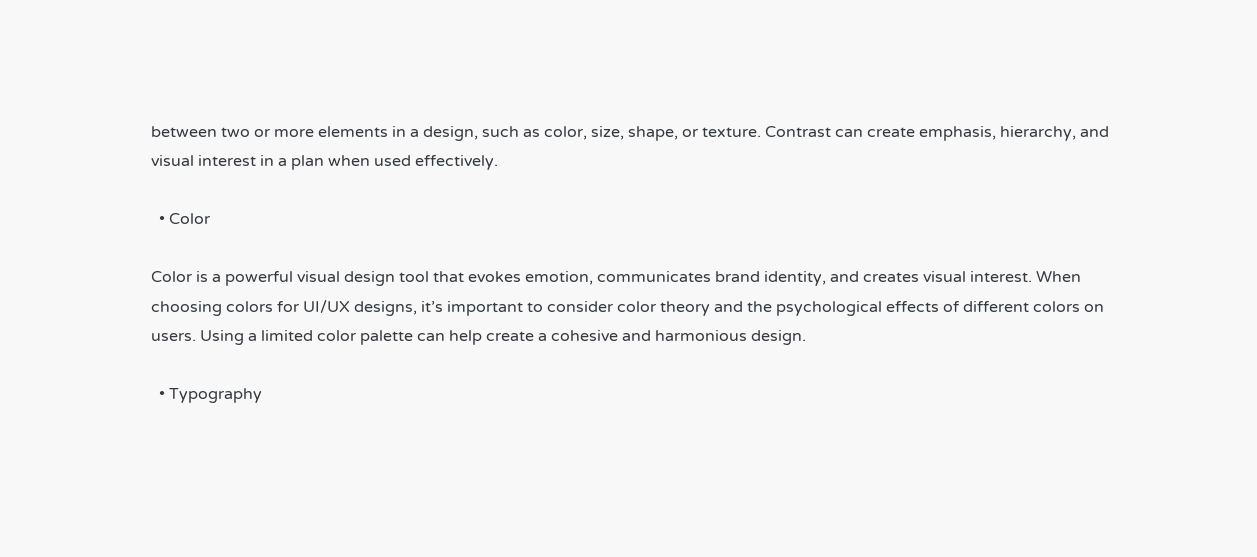between two or more elements in a design, such as color, size, shape, or texture. Contrast can create emphasis, hierarchy, and visual interest in a plan when used effectively.

  • Color

Color is a powerful visual design tool that evokes emotion, communicates brand identity, and creates visual interest. When choosing colors for UI/UX designs, it’s important to consider color theory and the psychological effects of different colors on users. Using a limited color palette can help create a cohesive and harmonious design.

  • Typography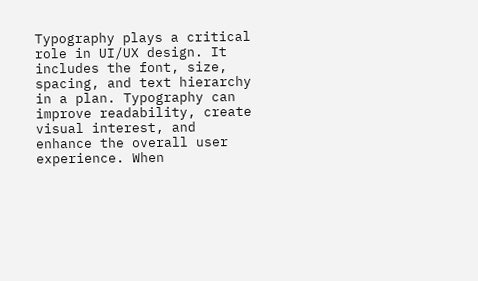Typography plays a critical role in UI/UX design. It includes the font, size, spacing, and text hierarchy in a plan. Typography can improve readability, create visual interest, and enhance the overall user experience. When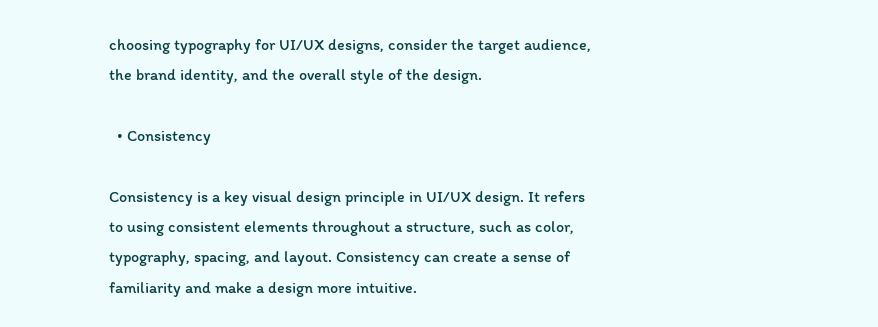choosing typography for UI/UX designs, consider the target audience, the brand identity, and the overall style of the design.

  • Consistency

Consistency is a key visual design principle in UI/UX design. It refers to using consistent elements throughout a structure, such as color, typography, spacing, and layout. Consistency can create a sense of familiarity and make a design more intuitive.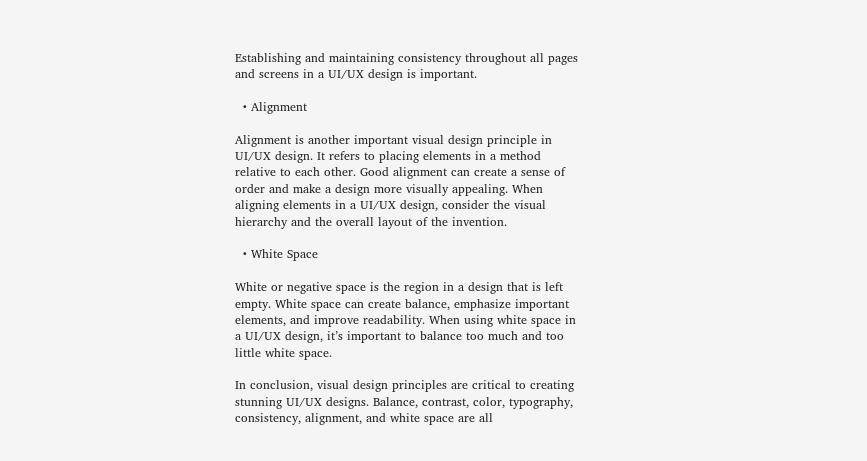Establishing and maintaining consistency throughout all pages and screens in a UI/UX design is important.

  • Alignment

Alignment is another important visual design principle in UI/UX design. It refers to placing elements in a method relative to each other. Good alignment can create a sense of order and make a design more visually appealing. When aligning elements in a UI/UX design, consider the visual hierarchy and the overall layout of the invention.

  • White Space

White or negative space is the region in a design that is left empty. White space can create balance, emphasize important elements, and improve readability. When using white space in a UI/UX design, it’s important to balance too much and too little white space.

In conclusion, visual design principles are critical to creating stunning UI/UX designs. Balance, contrast, color, typography, consistency, alignment, and white space are all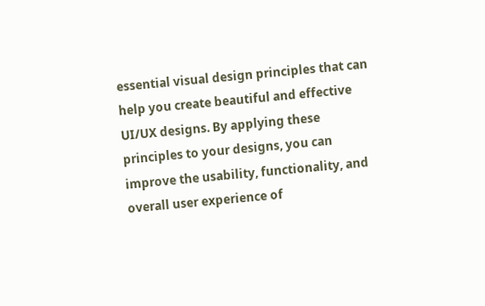essential visual design principles that can help you create beautiful and effective UI/UX designs. By applying these principles to your designs, you can improve the usability, functionality, and overall user experience of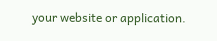your website or application.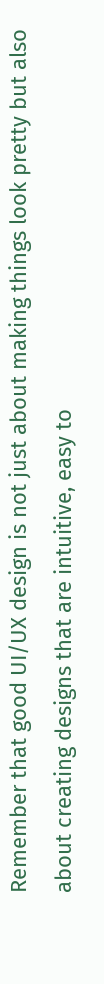Remember that good UI/UX design is not just about making things look pretty but also about creating designs that are intuitive, easy to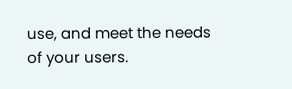use, and meet the needs of your users.